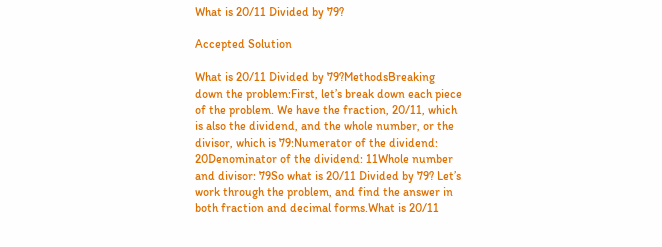What is 20/11 Divided by 79?

Accepted Solution

What is 20/11 Divided by 79?MethodsBreaking down the problem:First, let’s break down each piece of the problem. We have the fraction, 20/11, which is also the dividend, and the whole number, or the divisor, which is 79:Numerator of the dividend: 20Denominator of the dividend: 11Whole number and divisor: 79So what is 20/11 Divided by 79? Let’s work through the problem, and find the answer in both fraction and decimal forms.What is 20/11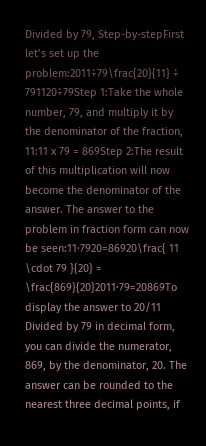Divided by 79, Step-by-stepFirst let’s set up the problem:2011÷79\frac{20}{11} ÷ 791120÷79Step 1:Take the whole number, 79, and multiply it by the denominator of the fraction, 11:11 x 79 = 869Step 2:The result of this multiplication will now become the denominator of the answer. The answer to the problem in fraction form can now be seen:11⋅7920=86920\frac{ 11 \cdot 79 }{20} = \frac{869}{20}2011⋅79=20869To display the answer to 20/11 Divided by 79 in decimal form, you can divide the numerator, 869, by the denominator, 20. The answer can be rounded to the nearest three decimal points, if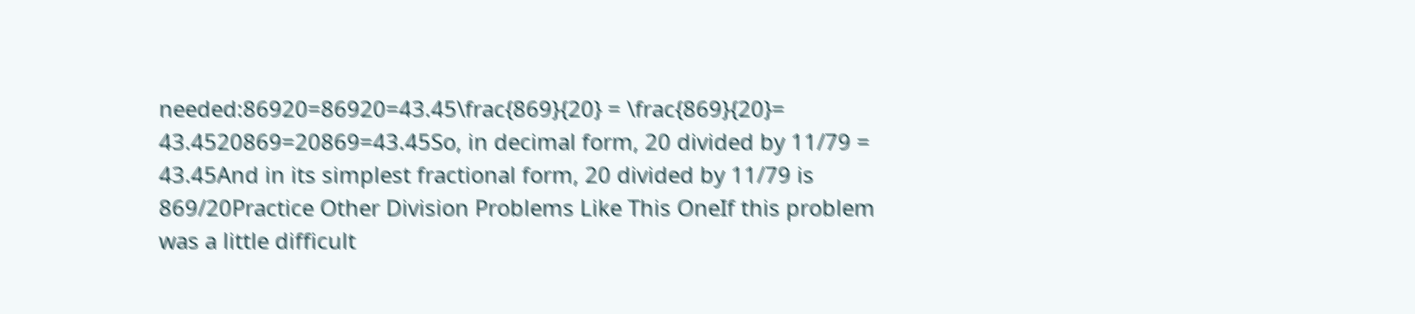needed:86920=86920=43.45\frac{869}{20} = \frac{869}{20}= 43.4520869=20869=43.45So, in decimal form, 20 divided by 11/79 = 43.45And in its simplest fractional form, 20 divided by 11/79 is 869/20Practice Other Division Problems Like This OneIf this problem was a little difficult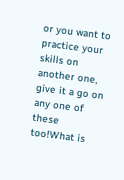or you want to practice your skills on another one, give it a go on any one of these too!What is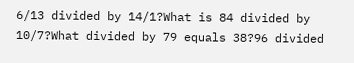6/13 divided by 14/1?What is 84 divided by 10/7?What divided by 79 equals 38?96 divided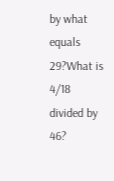by what equals 29?What is 4/18 divided by 46?